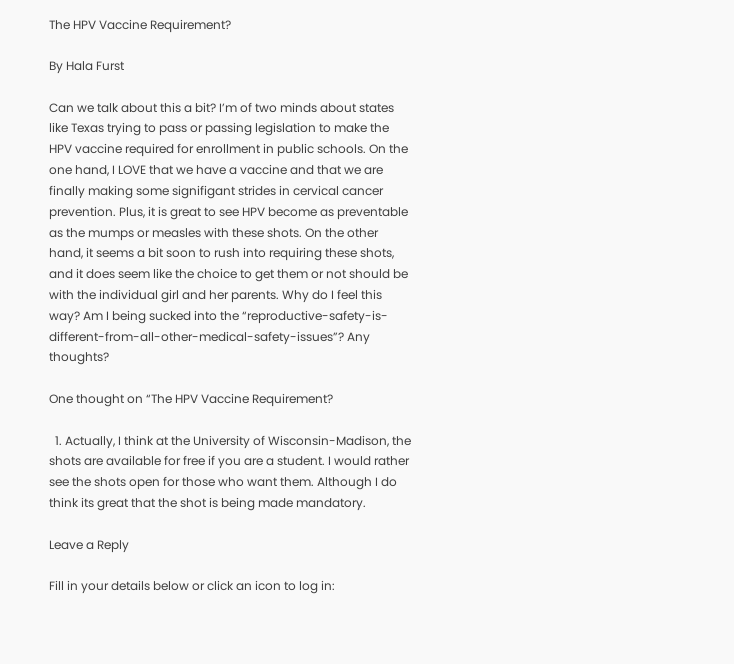The HPV Vaccine Requirement?

By Hala Furst

Can we talk about this a bit? I’m of two minds about states like Texas trying to pass or passing legislation to make the HPV vaccine required for enrollment in public schools. On the one hand, I LOVE that we have a vaccine and that we are finally making some signifigant strides in cervical cancer prevention. Plus, it is great to see HPV become as preventable as the mumps or measles with these shots. On the other hand, it seems a bit soon to rush into requiring these shots, and it does seem like the choice to get them or not should be with the individual girl and her parents. Why do I feel this way? Am I being sucked into the “reproductive-safety-is-different-from-all-other-medical-safety-issues”? Any thoughts?

One thought on “The HPV Vaccine Requirement?

  1. Actually, I think at the University of Wisconsin-Madison, the shots are available for free if you are a student. I would rather see the shots open for those who want them. Although I do think its great that the shot is being made mandatory.

Leave a Reply

Fill in your details below or click an icon to log in: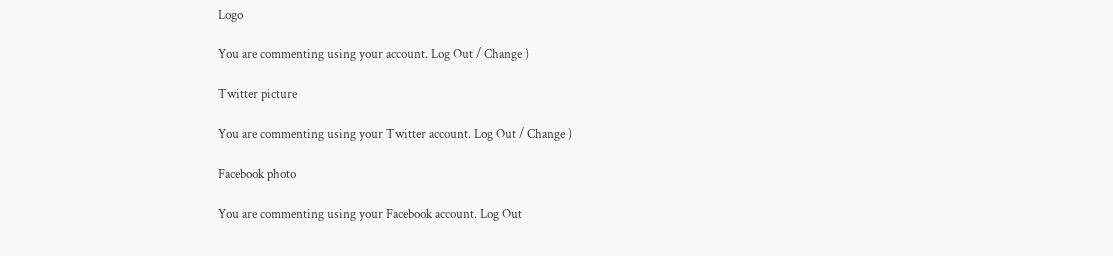Logo

You are commenting using your account. Log Out / Change )

Twitter picture

You are commenting using your Twitter account. Log Out / Change )

Facebook photo

You are commenting using your Facebook account. Log Out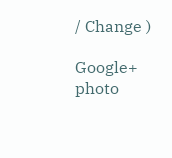/ Change )

Google+ photo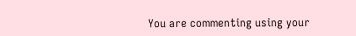You are commenting using your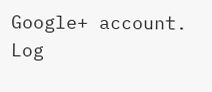Google+ account. Log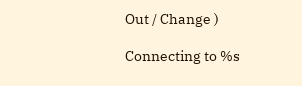Out / Change )

Connecting to %s